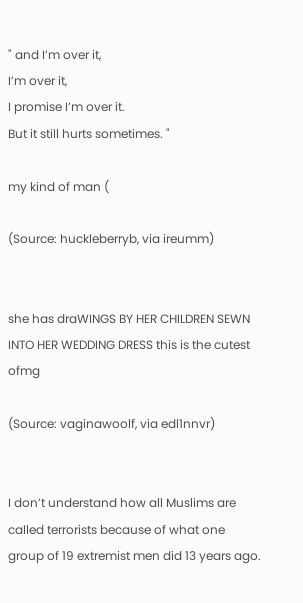" and I’m over it,
I’m over it,
I promise I’m over it.
But it still hurts sometimes. "

my kind of man (

(Source: huckleberryb, via ireumm)


she has draWINGS BY HER CHILDREN SEWN INTO HER WEDDING DRESS this is the cutest ofmg

(Source: vaginawoolf, via edl1nnvr)


I don’t understand how all Muslims are called terrorists because of what one group of 19 extremist men did 13 years ago.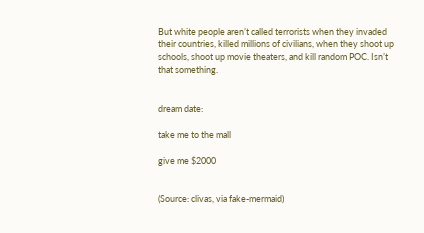But white people aren’t called terrorists when they invaded their countries, killed millions of civilians, when they shoot up schools, shoot up movie theaters, and kill random POC. Isn’t that something.


dream date:

take me to the mall

give me $2000


(Source: clivas, via fake-mermaid)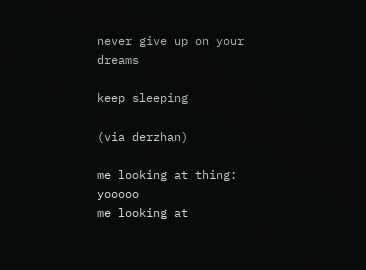never give up on your dreams

keep sleeping

(via derzhan)

me looking at thing: yooooo
me looking at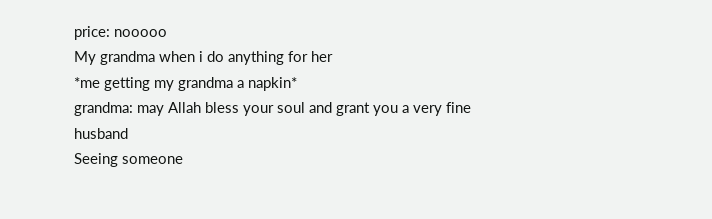price: nooooo
My grandma when i do anything for her
*me getting my grandma a napkin*
grandma: may Allah bless your soul and grant you a very fine husband
Seeing someone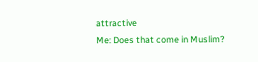attractive
Me: Does that come in Muslim?